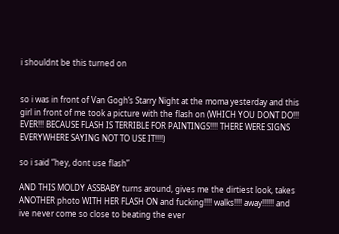i shouldnt be this turned on


so i was in front of Van Gogh’s Starry Night at the moma yesterday and this girl in front of me took a picture with the flash on (WHICH YOU DONT DO!!! EVER!!! BECAUSE FLASH IS TERRIBLE FOR PAINTINGS!!!! THERE WERE SIGNS EVERYWHERE SAYING NOT TO USE IT!!!!)

so i said “hey, dont use flash”

AND THIS MOLDY ASSBABY turns around, gives me the dirtiest look, takes ANOTHER photo WITH HER FLASH ON and fucking!!!! walks!!!! away!!!!!! and ive never come so close to beating the ever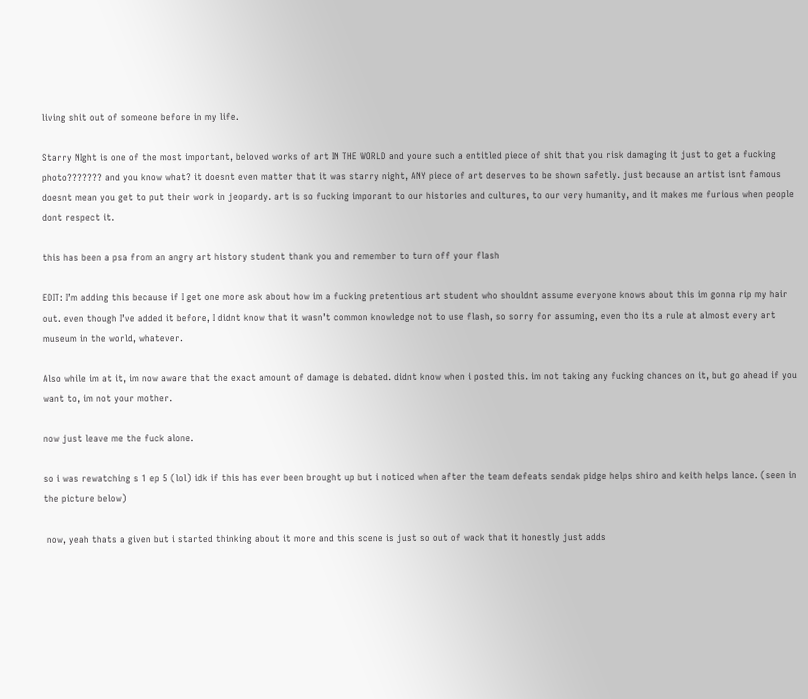living shit out of someone before in my life.

Starry NIght is one of the most important, beloved works of art IN THE WORLD and youre such a entitled piece of shit that you risk damaging it just to get a fucking photo??????? and you know what? it doesnt even matter that it was starry night, ANY piece of art deserves to be shown safetly. just because an artist isnt famous doesnt mean you get to put their work in jeopardy. art is so fucking imporant to our histories and cultures, to our very humanity, and it makes me furious when people dont respect it.

this has been a psa from an angry art history student thank you and remember to turn off your flash

EDIT: I’m adding this because if I get one more ask about how im a fucking pretentious art student who shouldnt assume everyone knows about this im gonna rip my hair out. even though I’ve added it before, I didnt know that it wasn’t common knowledge not to use flash, so sorry for assuming, even tho its a rule at almost every art museum in the world, whatever.

Also while im at it, im now aware that the exact amount of damage is debated. didnt know when i posted this. im not taking any fucking chances on it, but go ahead if you want to, im not your mother.

now just leave me the fuck alone.

so i was rewatching s 1 ep 5 (lol) idk if this has ever been brought up but i noticed when after the team defeats sendak pidge helps shiro and keith helps lance. (seen in the picture below)

 now, yeah thats a given but i started thinking about it more and this scene is just so out of wack that it honestly just adds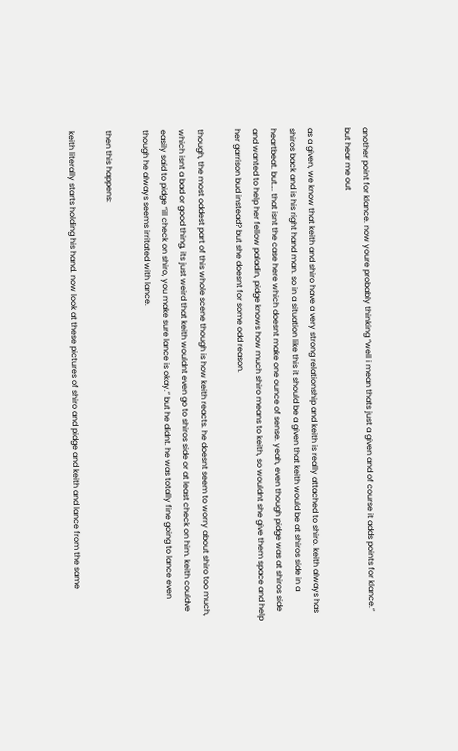another point for klance. now youre probably thinking “well i mean thats just a given and of course it adds points for klance.” but hear me out

as a given, we know that keith and shiro have a very strong relationship and keith is really attached to shiro. keith always has shiros back and is his right hand man. so in a situation like this it should be a given that keith would be at shiros side in a heartbeat. but…. that isnt the case here which doesnt make one ounce of sense. yeah, even though pidge was at shiros side and wanted to help her fellow paladin, pidge knows how much shiro means to keith, so wouldnt she give them space and help her garrison bud instead? but she doesnt for some odd reason.

though, the most oddest part of this whole scene though is how keith reacts. he doesnt seem to worry about shiro too much, which isnt a bad or good thing, its just weird that keith wouldnt even go to shiros side or at least check on him. keith couldve easily said to pidge “ill check on shiro, you make sure lance is okay.” but he didnt. he was totally fine going to lance even though he always seems irritated with lance.

then this happens:

keith literally starts holding his hand. now look at these pictures of shiro and pidge and keith and lance from the same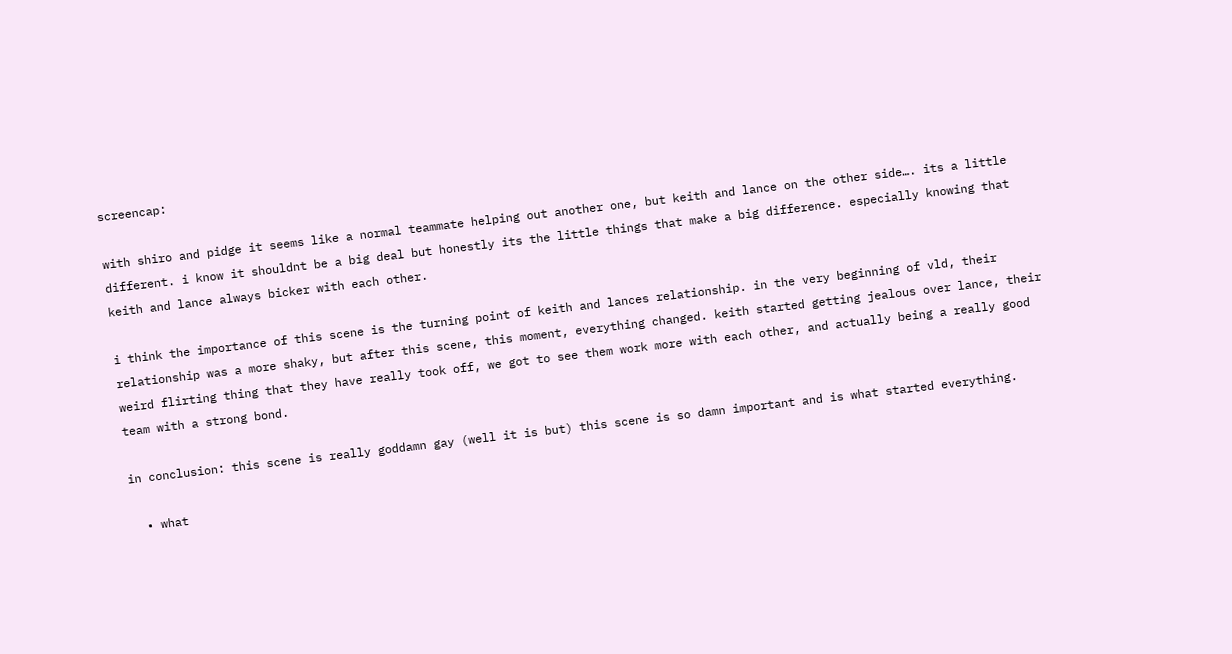screencap:

with shiro and pidge it seems like a normal teammate helping out another one, but keith and lance on the other side…. its a little different. i know it shouldnt be a big deal but honestly its the little things that make a big difference. especially knowing that keith and lance always bicker with each other.

i think the importance of this scene is the turning point of keith and lances relationship. in the very beginning of vld, their relationship was a more shaky, but after this scene, this moment, everything changed. keith started getting jealous over lance, their weird flirting thing that they have really took off, we got to see them work more with each other, and actually being a really good team with a strong bond.

in conclusion: this scene is really goddamn gay (well it is but) this scene is so damn important and is what started everything.

  • what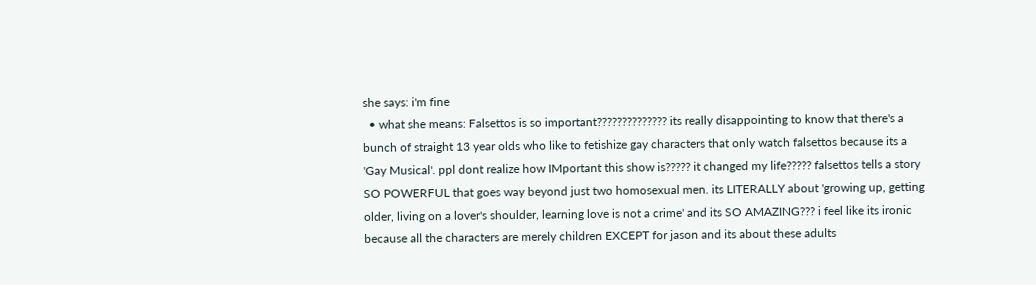she says: i'm fine
  • what she means: Falsettos is so important?????????????? its really disappointing to know that there's a bunch of straight 13 year olds who like to fetishize gay characters that only watch falsettos because its a 'Gay Musical'. ppl dont realize how IMportant this show is????? it changed my life????? falsettos tells a story SO POWERFUL that goes way beyond just two homosexual men. its LITERALLY about 'growing up, getting older, living on a lover's shoulder, learning love is not a crime' and its SO AMAZING??? i feel like its ironic because all the characters are merely children EXCEPT for jason and its about these adults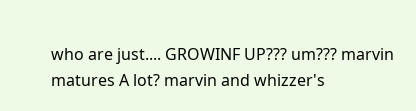who are just.... GROWINF UP??? um??? marvin matures A lot? marvin and whizzer's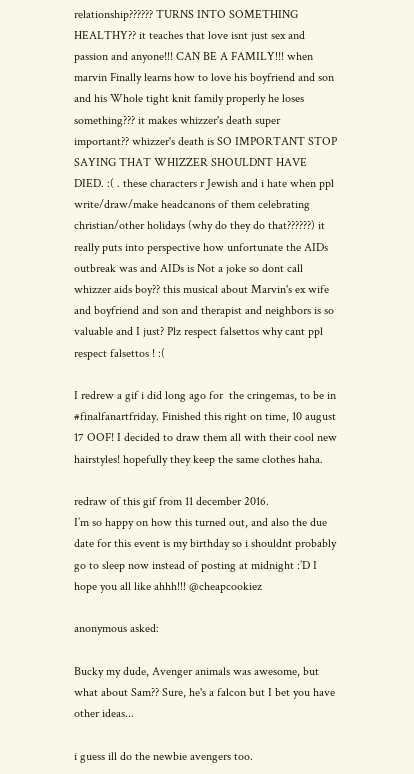relationship?????? TURNS INTO SOMETHING HEALTHY?? it teaches that love isnt just sex and passion and anyone!!! CAN BE A FAMILY!!! when marvin Finally learns how to love his boyfriend and son and his Whole tight knit family properly he loses something??? it makes whizzer's death super important?? whizzer's death is SO IMPORTANT STOP SAYING THAT WHIZZER SHOULDNT HAVE DIED. :( . these characters r Jewish and i hate when ppl write/draw/make headcanons of them celebrating christian/other holidays (why do they do that??????) it really puts into perspective how unfortunate the AIDs outbreak was and AIDs is Not a joke so dont call whizzer aids boy?? this musical about Marvin's ex wife and boyfriend and son and therapist and neighbors is so valuable and I just? Plz respect falsettos why cant ppl respect falsettos ! :(

I redrew a gif i did long ago for  the cringemas, to be in #finalfanartfriday. Finished this right on time, 10 august 17 OOF! I decided to draw them all with their cool new hairstyles! hopefully they keep the same clothes haha.

redraw of this gif from 11 december 2016.
I’m so happy on how this turned out, and also the due date for this event is my birthday so i shouldnt probably go to sleep now instead of posting at midnight :’D I hope you all like ahhh!!! @cheapcookiez

anonymous asked:

Bucky my dude, Avenger animals was awesome, but what about Sam?? Sure, he's a falcon but I bet you have other ideas...

i guess ill do the newbie avengers too.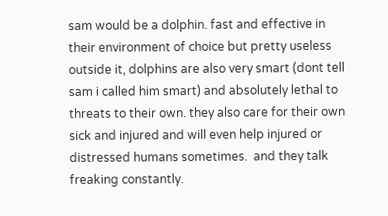sam would be a dolphin. fast and effective in their environment of choice but pretty useless outside it, dolphins are also very smart (dont tell sam i called him smart) and absolutely lethal to threats to their own. they also care for their own sick and injured and will even help injured or distressed humans sometimes.  and they talk freaking constantly.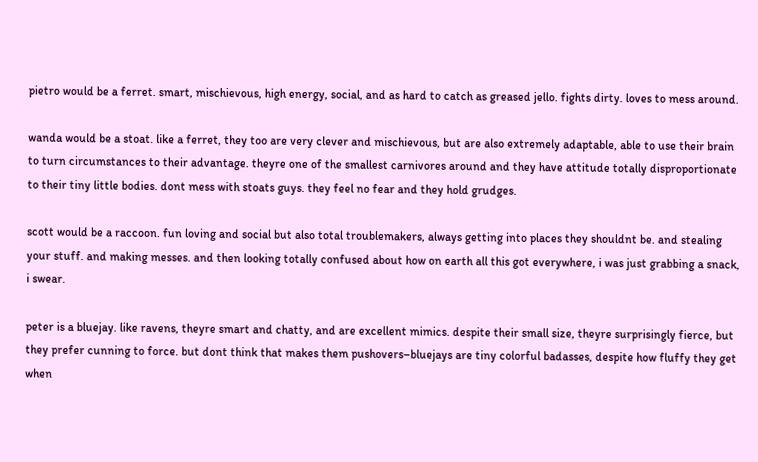pietro would be a ferret. smart, mischievous, high energy, social, and as hard to catch as greased jello. fights dirty. loves to mess around.

wanda would be a stoat. like a ferret, they too are very clever and mischievous, but are also extremely adaptable, able to use their brain to turn circumstances to their advantage. theyre one of the smallest carnivores around and they have attitude totally disproportionate to their tiny little bodies. dont mess with stoats guys. they feel no fear and they hold grudges.

scott would be a raccoon. fun loving and social but also total troublemakers, always getting into places they shouldnt be. and stealing your stuff. and making messes. and then looking totally confused about how on earth all this got everywhere, i was just grabbing a snack, i swear.

peter is a bluejay. like ravens, theyre smart and chatty, and are excellent mimics. despite their small size, theyre surprisingly fierce, but they prefer cunning to force. but dont think that makes them pushovers–bluejays are tiny colorful badasses, despite how fluffy they get when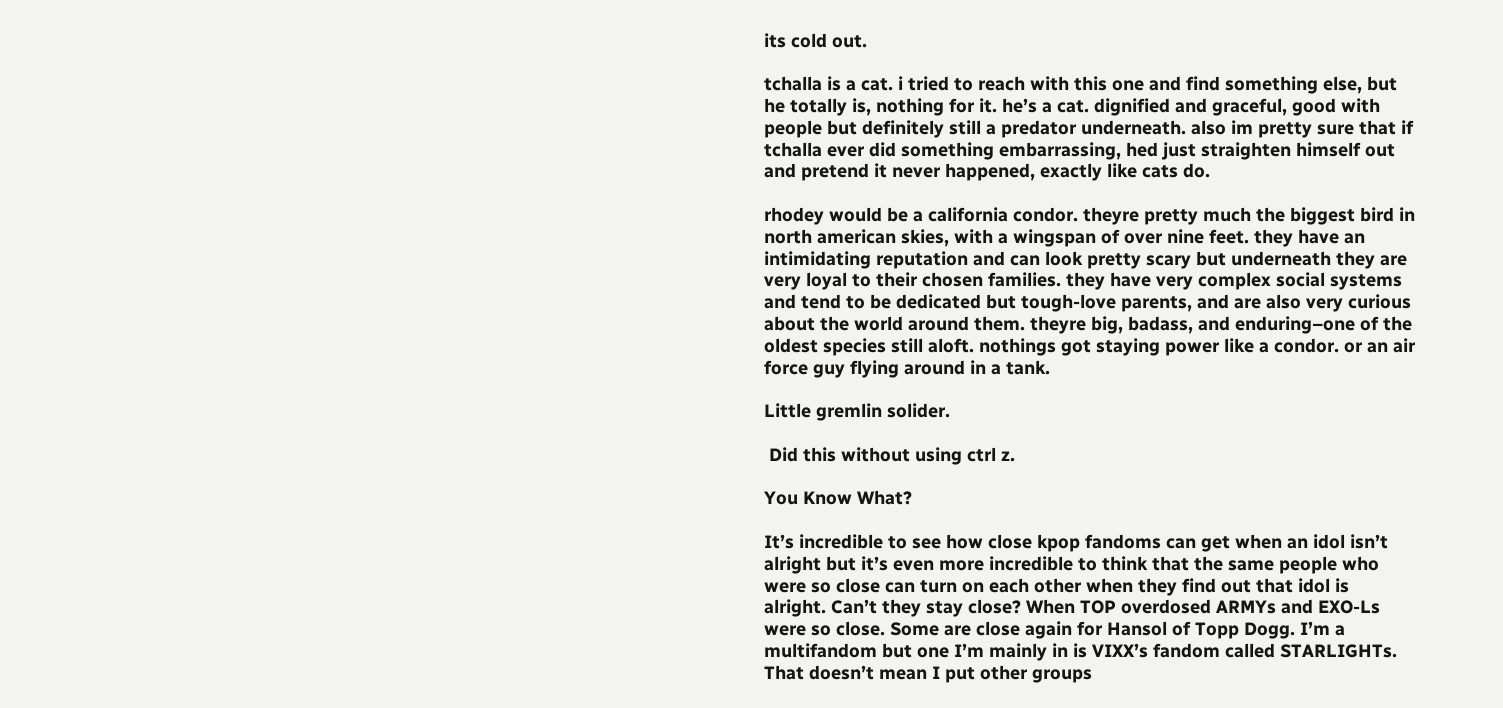its cold out.

tchalla is a cat. i tried to reach with this one and find something else, but he totally is, nothing for it. he’s a cat. dignified and graceful, good with people but definitely still a predator underneath. also im pretty sure that if tchalla ever did something embarrassing, hed just straighten himself out and pretend it never happened, exactly like cats do.

rhodey would be a california condor. theyre pretty much the biggest bird in north american skies, with a wingspan of over nine feet. they have an intimidating reputation and can look pretty scary but underneath they are very loyal to their chosen families. they have very complex social systems and tend to be dedicated but tough-love parents, and are also very curious about the world around them. theyre big, badass, and enduring–one of the oldest species still aloft. nothings got staying power like a condor. or an air force guy flying around in a tank.

Little gremlin solider.

 Did this without using ctrl z.

You Know What?

It’s incredible to see how close kpop fandoms can get when an idol isn’t alright but it’s even more incredible to think that the same people who were so close can turn on each other when they find out that idol is alright. Can’t they stay close? When TOP overdosed ARMYs and EXO-Ls were so close. Some are close again for Hansol of Topp Dogg. I’m a multifandom but one I’m mainly in is VIXX’s fandom called STARLIGHTs. That doesn’t mean I put other groups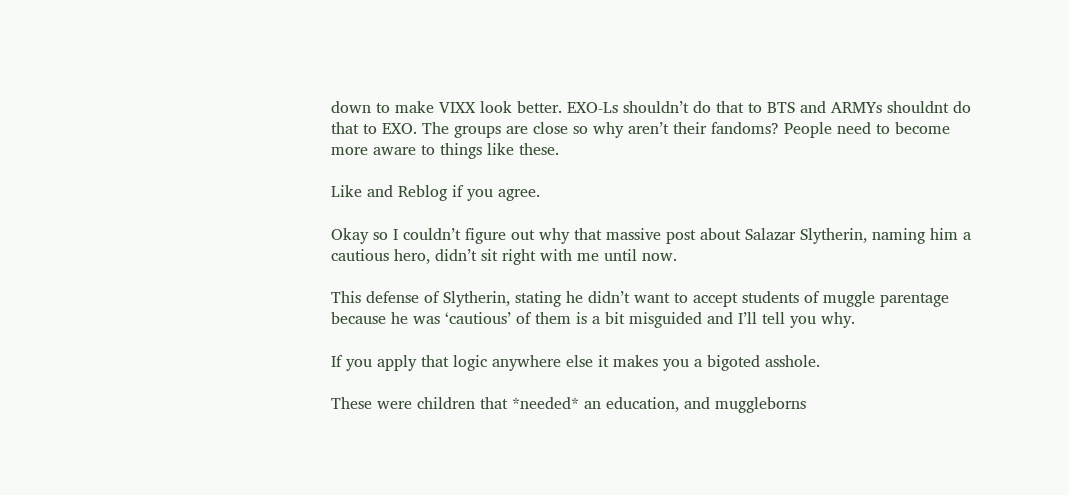down to make VIXX look better. EXO-Ls shouldn’t do that to BTS and ARMYs shouldnt do that to EXO. The groups are close so why aren’t their fandoms? People need to become more aware to things like these.

Like and Reblog if you agree.

Okay so I couldn’t figure out why that massive post about Salazar Slytherin, naming him a cautious hero, didn’t sit right with me until now.

This defense of Slytherin, stating he didn’t want to accept students of muggle parentage because he was ‘cautious’ of them is a bit misguided and I’ll tell you why.

If you apply that logic anywhere else it makes you a bigoted asshole.

These were children that *needed* an education, and muggleborns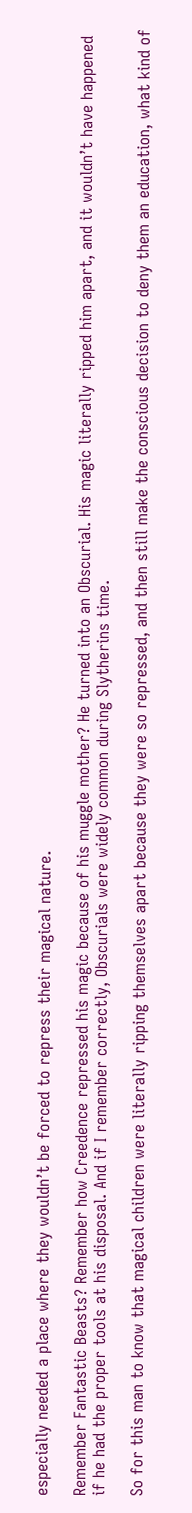especially needed a place where they wouldn’t be forced to repress their magical nature.

Remember Fantastic Beasts? Remember how Creedence repressed his magic because of his muggle mother? He turned into an Obscurial. His magic literally ripped him apart, and it wouldn’t have happened if he had the proper tools at his disposal. And if I remember correctly, Obscurials were widely common during Slytherins time.

So for this man to know that magical children were literally ripping themselves apart because they were so repressed, and then still make the conscious decision to deny them an education, what kind of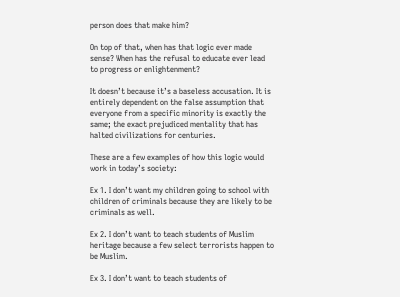person does that make him?

On top of that, when has that logic ever made sense? When has the refusal to educate ever lead to progress or enlightenment?

It doesn’t because it’s a baseless accusation. It is entirely dependent on the false assumption that everyone from a specific minority is exactly the same; the exact prejudiced mentality that has halted civilizations for centuries.

These are a few examples of how this logic would work in today’s society:

Ex 1. I don’t want my children going to school with children of criminals because they are likely to be criminals as well.

Ex 2. I don’t want to teach students of Muslim heritage because a few select terrorists happen to be Muslim.

Ex 3. I don’t want to teach students of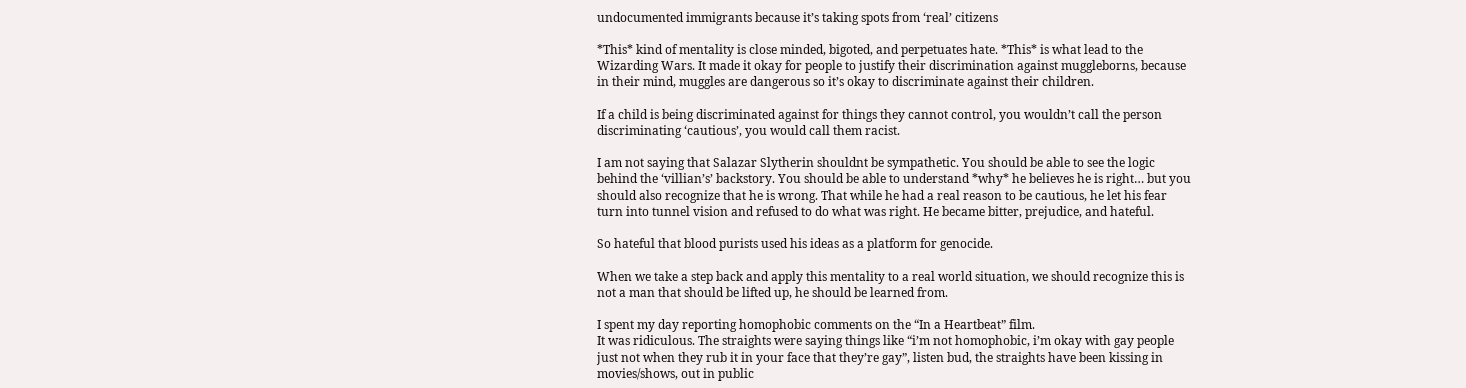undocumented immigrants because it’s taking spots from ‘real’ citizens

*This* kind of mentality is close minded, bigoted, and perpetuates hate. *This* is what lead to the Wizarding Wars. It made it okay for people to justify their discrimination against muggleborns, because in their mind, muggles are dangerous so it’s okay to discriminate against their children.

If a child is being discriminated against for things they cannot control, you wouldn’t call the person discriminating ‘cautious’, you would call them racist.

I am not saying that Salazar Slytherin shouldnt be sympathetic. You should be able to see the logic behind the ‘villian’s’ backstory. You should be able to understand *why* he believes he is right… but you should also recognize that he is wrong. That while he had a real reason to be cautious, he let his fear turn into tunnel vision and refused to do what was right. He became bitter, prejudice, and hateful.

So hateful that blood purists used his ideas as a platform for genocide.

When we take a step back and apply this mentality to a real world situation, we should recognize this is not a man that should be lifted up, he should be learned from.

I spent my day reporting homophobic comments on the “In a Heartbeat” film.
It was ridiculous. The straights were saying things like “i’m not homophobic, i’m okay with gay people just not when they rub it in your face that they’re gay”, listen bud, the straights have been kissing in movies/shows, out in public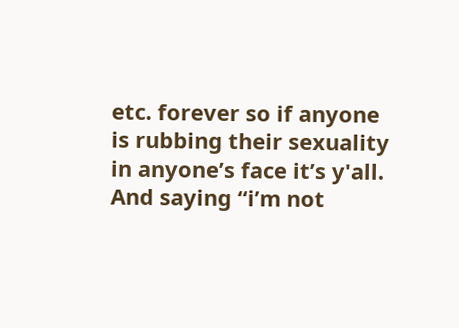etc. forever so if anyone is rubbing their sexuality in anyone’s face it’s y'all. And saying “i’m not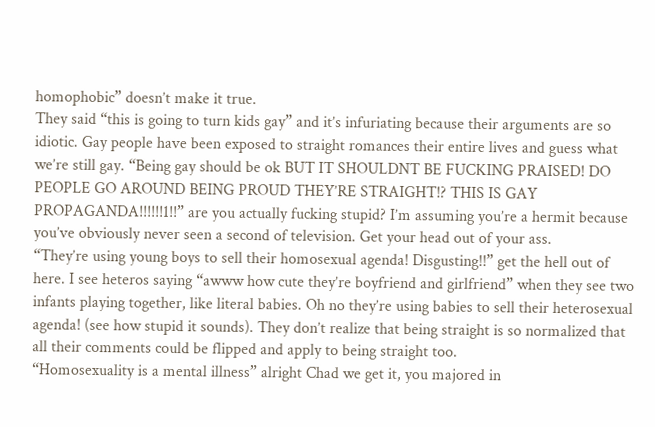homophobic” doesn’t make it true.
They said “this is going to turn kids gay” and it’s infuriating because their arguments are so idiotic. Gay people have been exposed to straight romances their entire lives and guess what we’re still gay. “Being gay should be ok BUT IT SHOULDNT BE FUCKING PRAISED! DO PEOPLE GO AROUND BEING PROUD THEY’RE STRAIGHT!? THIS IS GAY PROPAGANDA!!!!!!1!!” are you actually fucking stupid? I’m assuming you’re a hermit because you’ve obviously never seen a second of television. Get your head out of your ass.
“They’re using young boys to sell their homosexual agenda! Disgusting!!” get the hell out of here. I see heteros saying “awww how cute they’re boyfriend and girlfriend” when they see two infants playing together, like literal babies. Oh no they’re using babies to sell their heterosexual agenda! (see how stupid it sounds). They don’t realize that being straight is so normalized that all their comments could be flipped and apply to being straight too.
“Homosexuality is a mental illness” alright Chad we get it, you majored in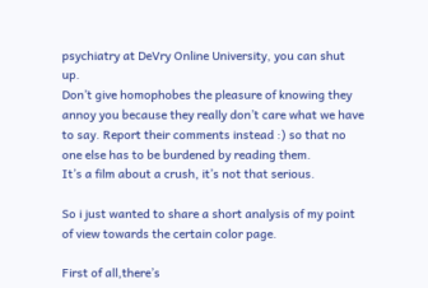psychiatry at DeVry Online University, you can shut up.
Don’t give homophobes the pleasure of knowing they annoy you because they really don’t care what we have to say. Report their comments instead :) so that no one else has to be burdened by reading them.
It’s a film about a crush, it’s not that serious.

So i just wanted to share a short analysis of my point of view towards the certain color page.

First of all,there’s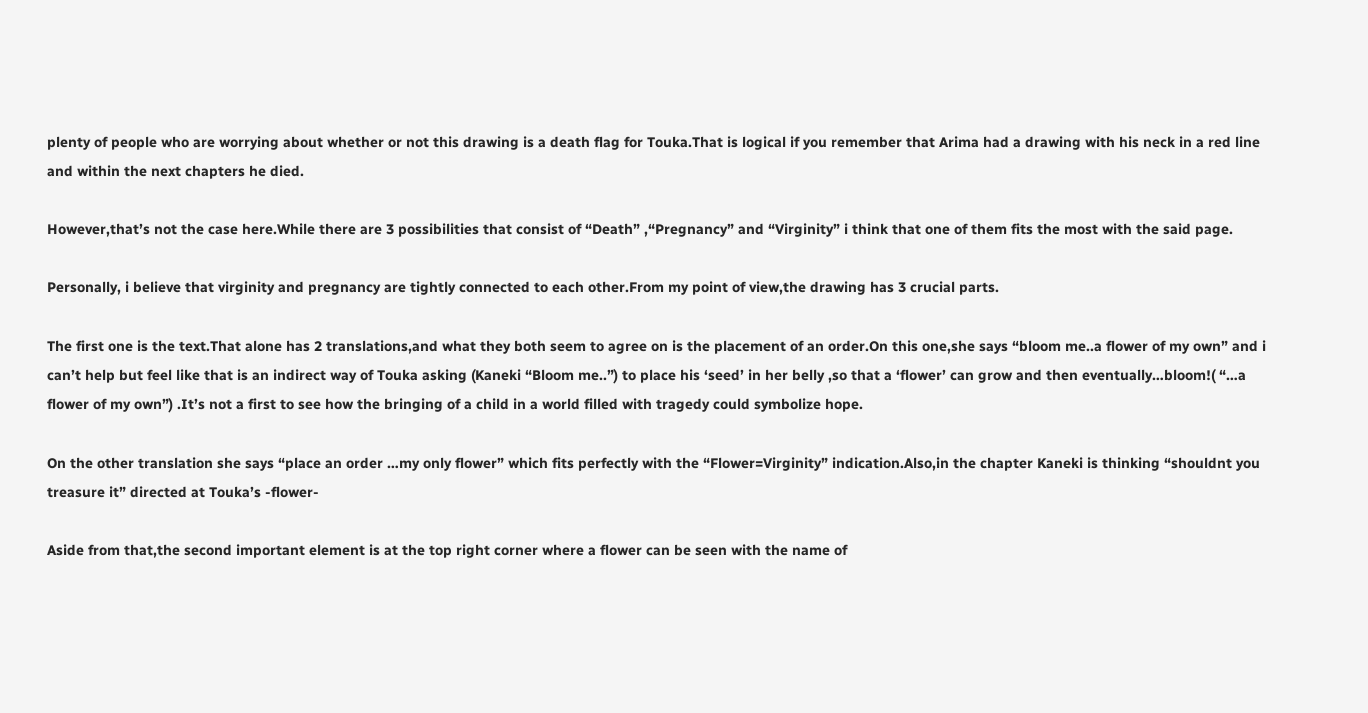plenty of people who are worrying about whether or not this drawing is a death flag for Touka.That is logical if you remember that Arima had a drawing with his neck in a red line and within the next chapters he died.

However,that’s not the case here.While there are 3 possibilities that consist of “Death” ,“Pregnancy” and “Virginity” i think that one of them fits the most with the said page.

Personally, i believe that virginity and pregnancy are tightly connected to each other.From my point of view,the drawing has 3 crucial parts.

The first one is the text.That alone has 2 translations,and what they both seem to agree on is the placement of an order.On this one,she says “bloom me..a flower of my own” and i can’t help but feel like that is an indirect way of Touka asking (Kaneki “Bloom me..”) to place his ‘seed’ in her belly ,so that a ‘flower’ can grow and then eventually…bloom!( “…a flower of my own”) .It’s not a first to see how the bringing of a child in a world filled with tragedy could symbolize hope.

On the other translation she says “place an order …my only flower” which fits perfectly with the “Flower=Virginity” indication.Also,in the chapter Kaneki is thinking “shouldnt you treasure it” directed at Touka’s -flower-

Aside from that,the second important element is at the top right corner where a flower can be seen with the name of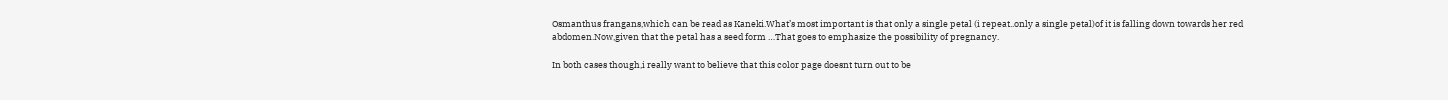Osmanthus frangans,which can be read as Kaneki.What’s most important is that only a single petal (i repeat..only a single petal)of it is falling down towards her red abdomen.Now,given that the petal has a seed form …That goes to emphasize the possibility of pregnancy.

In both cases though,i really want to believe that this color page doesnt turn out to be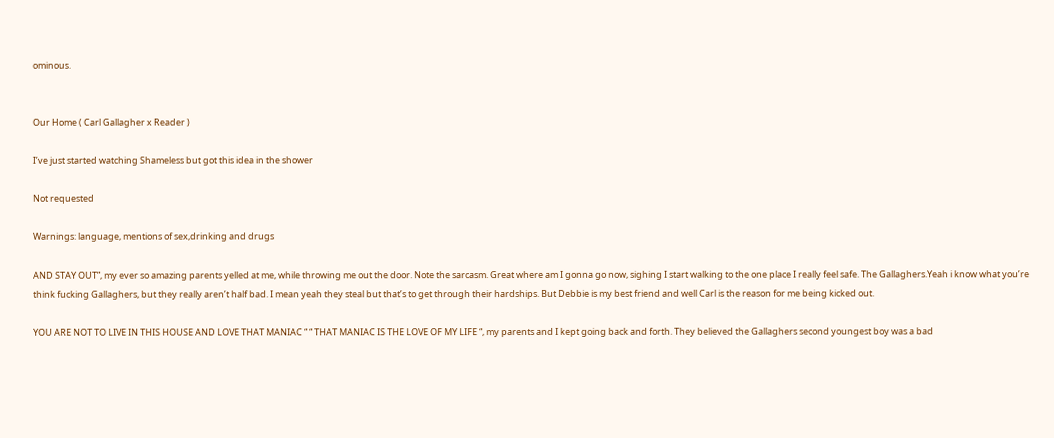ominous.


Our Home ( Carl Gallagher x Reader )

I’ve just started watching Shameless but got this idea in the shower

Not requested

Warnings: language, mentions of sex,drinking and drugs

AND STAY OUT”, my ever so amazing parents yelled at me, while throwing me out the door. Note the sarcasm. Great where am I gonna go now, sighing I start walking to the one place I really feel safe. The Gallaghers.Yeah i know what you’re think fucking Gallaghers, but they really aren’t half bad. I mean yeah they steal but that’s to get through their hardships. But Debbie is my best friend and well Carl is the reason for me being kicked out.

YOU ARE NOT TO LIVE IN THIS HOUSE AND LOVE THAT MANIAC “ “ THAT MANIAC IS THE LOVE OF MY LIFE “, my parents and I kept going back and forth. They believed the Gallaghers second youngest boy was a bad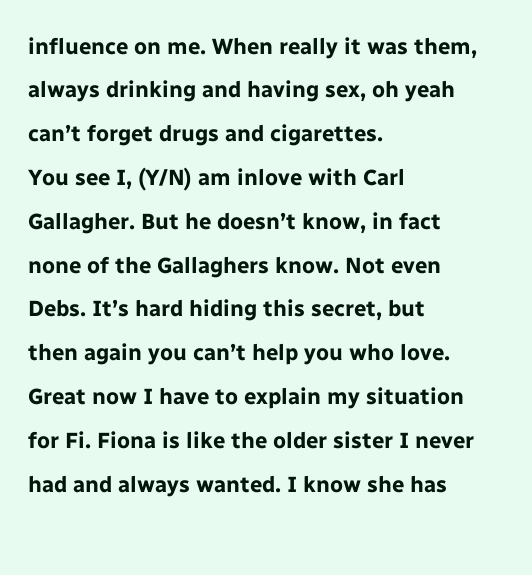influence on me. When really it was them, always drinking and having sex, oh yeah can’t forget drugs and cigarettes.
You see I, (Y/N) am inlove with Carl Gallagher. But he doesn’t know, in fact none of the Gallaghers know. Not even Debs. It’s hard hiding this secret, but then again you can’t help you who love. Great now I have to explain my situation for Fi. Fiona is like the older sister I never had and always wanted. I know she has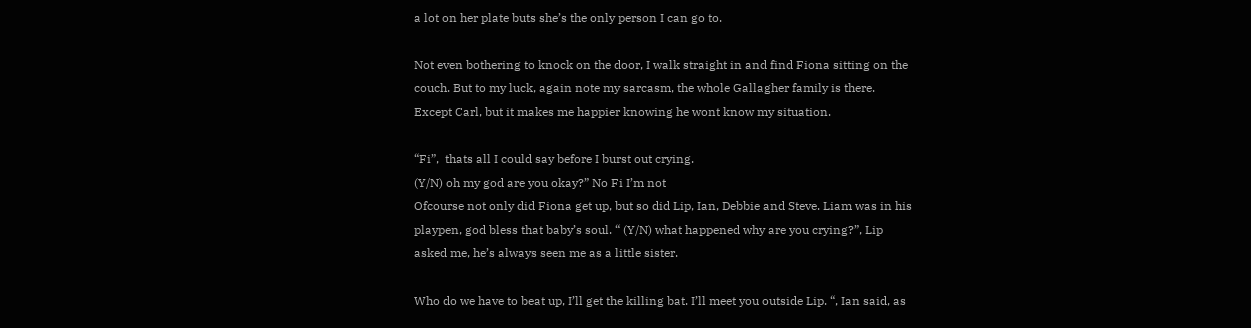a lot on her plate buts she’s the only person I can go to.

Not even bothering to knock on the door, I walk straight in and find Fiona sitting on the couch. But to my luck, again note my sarcasm, the whole Gallagher family is there. Except Carl, but it makes me happier knowing he wont know my situation.

“Fi”,  thats all I could say before I burst out crying.
(Y/N) oh my god are you okay?” No Fi I’m not
Ofcourse not only did Fiona get up, but so did Lip, Ian, Debbie and Steve. Liam was in his playpen, god bless that baby’s soul. “ (Y/N) what happened why are you crying?”, Lip asked me, he’s always seen me as a little sister.

Who do we have to beat up, I’ll get the killing bat. I’ll meet you outside Lip. “, Ian said, as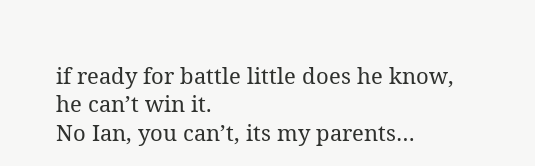if ready for battle little does he know, he can’t win it.
No Ian, you can’t, its my parents…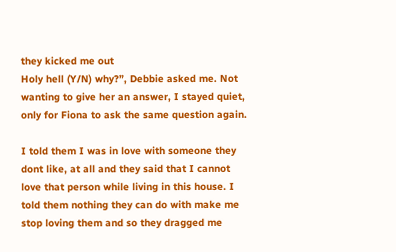they kicked me out
Holy hell (Y/N) why?”, Debbie asked me. Not wanting to give her an answer, I stayed quiet, only for Fiona to ask the same question again.

I told them I was in love with someone they dont like, at all and they said that I cannot love that person while living in this house. I told them nothing they can do with make me stop loving them and so they dragged me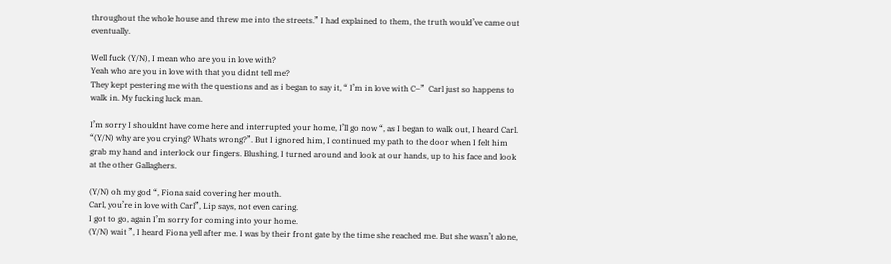throughout the whole house and threw me into the streets.” I had explained to them, the truth would’ve came out eventually.

Well fuck (Y/N), I mean who are you in love with?
Yeah who are you in love with that you didnt tell me?
They kept pestering me with the questions and as i began to say it, “ I’m in love with C–”  Carl just so happens to walk in. My fucking luck man.

I’m sorry I shouldnt have come here and interrupted your home, I’ll go now “, as I began to walk out, I heard Carl. “(Y/N) why are you crying? Whats wrong?”. But I ignored him, I continued my path to the door when I felt him grab my hand and interlock our fingers. Blushing, I turned around and look at our hands, up to his face and look at the other Gallaghers.

(Y/N) oh my god “, Fiona said covering her mouth.
Carl, you’re in love with Carl”, Lip says, not even caring.
I got to go, again I’m sorry for coming into your home.
(Y/N) wait ”, I heard Fiona yell after me. I was by their front gate by the time she reached me. But she wasn’t alone,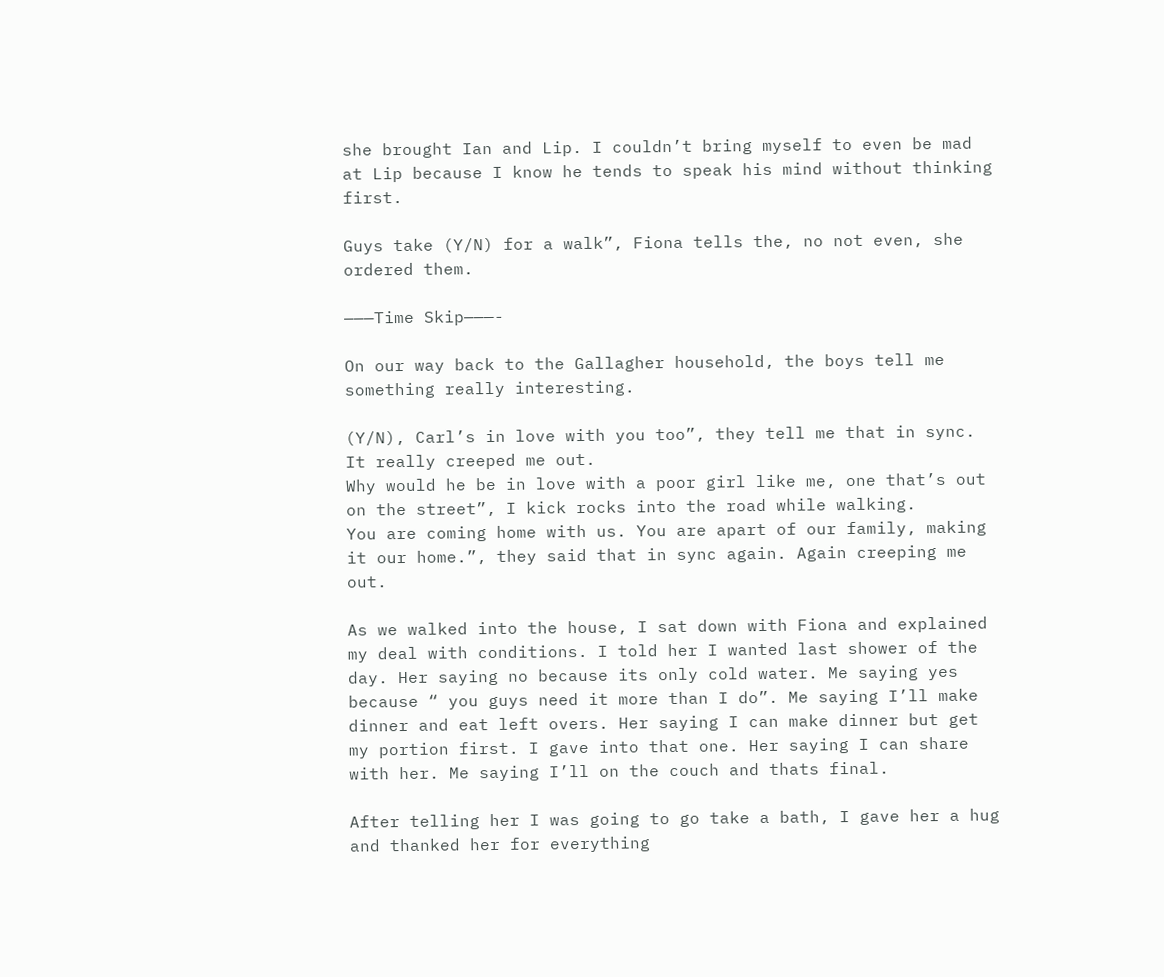she brought Ian and Lip. I couldn’t bring myself to even be mad at Lip because I know he tends to speak his mind without thinking first.

Guys take (Y/N) for a walk”, Fiona tells the, no not even, she ordered them.

———Time Skip———-

On our way back to the Gallagher household, the boys tell me something really interesting.

(Y/N), Carl’s in love with you too”, they tell me that in sync. It really creeped me out.
Why would he be in love with a poor girl like me, one that’s out on the street”, I kick rocks into the road while walking.
You are coming home with us. You are apart of our family, making it our home.”, they said that in sync again. Again creeping me out.

As we walked into the house, I sat down with Fiona and explained my deal with conditions. I told her I wanted last shower of the day. Her saying no because its only cold water. Me saying yes because “ you guys need it more than I do”. Me saying I’ll make dinner and eat left overs. Her saying I can make dinner but get my portion first. I gave into that one. Her saying I can share with her. Me saying I’ll on the couch and thats final.

After telling her I was going to go take a bath, I gave her a hug and thanked her for everything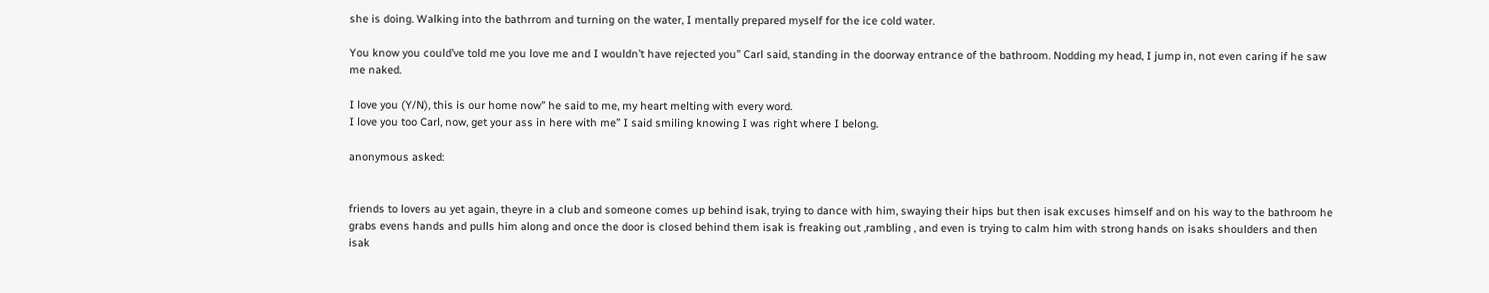she is doing. Walking into the bathrrom and turning on the water, I mentally prepared myself for the ice cold water.

You know you could’ve told me you love me and I wouldn’t have rejected you” Carl said, standing in the doorway entrance of the bathroom. Nodding my head, I jump in, not even caring if he saw me naked.

I love you (Y/N), this is our home now” he said to me, my heart melting with every word.
I love you too Carl, now, get your ass in here with me” I said smiling knowing I was right where I belong.

anonymous asked:


friends to lovers au yet again, theyre in a club and someone comes up behind isak, trying to dance with him, swaying their hips but then isak excuses himself and on his way to the bathroom he grabs evens hands and pulls him along and once the door is closed behind them isak is freaking out ,rambling , and even is trying to calm him with strong hands on isaks shoulders and then isak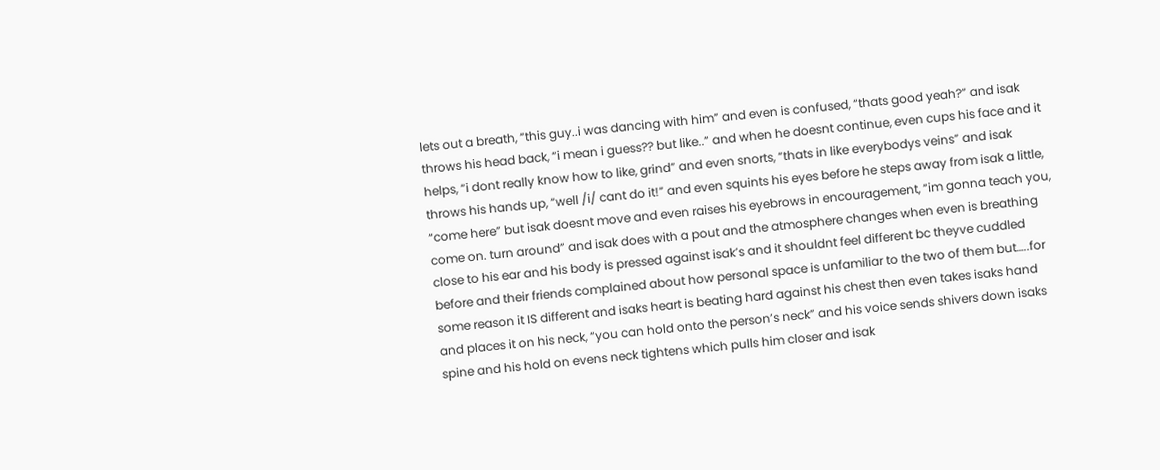lets out a breath, “this guy..i was dancing with him” and even is confused, “thats good yeah?” and isak throws his head back, “i mean i guess?? but like..” and when he doesnt continue, even cups his face and it helps, “i dont really know how to like, grind” and even snorts, “thats in like everybodys veins” and isak throws his hands up, “well /i/ cant do it!” and even squints his eyes before he steps away from isak a little, “come here” but isak doesnt move and even raises his eyebrows in encouragement, “im gonna teach you, come on. turn around” and isak does with a pout and the atmosphere changes when even is breathing close to his ear and his body is pressed against isak’s and it shouldnt feel different bc theyve cuddled before and their friends complained about how personal space is unfamiliar to the two of them but…..for some reason it IS different and isaks heart is beating hard against his chest then even takes isaks hand and places it on his neck, “you can hold onto the person’s neck” and his voice sends shivers down isaks spine and his hold on evens neck tightens which pulls him closer and isak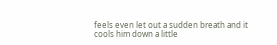feels even let out a sudden breath and it cools him down a little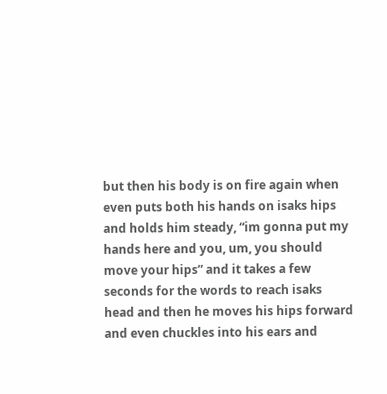but then his body is on fire again when even puts both his hands on isaks hips and holds him steady, “im gonna put my hands here and you, um, you should move your hips” and it takes a few seconds for the words to reach isaks head and then he moves his hips forward and even chuckles into his ears and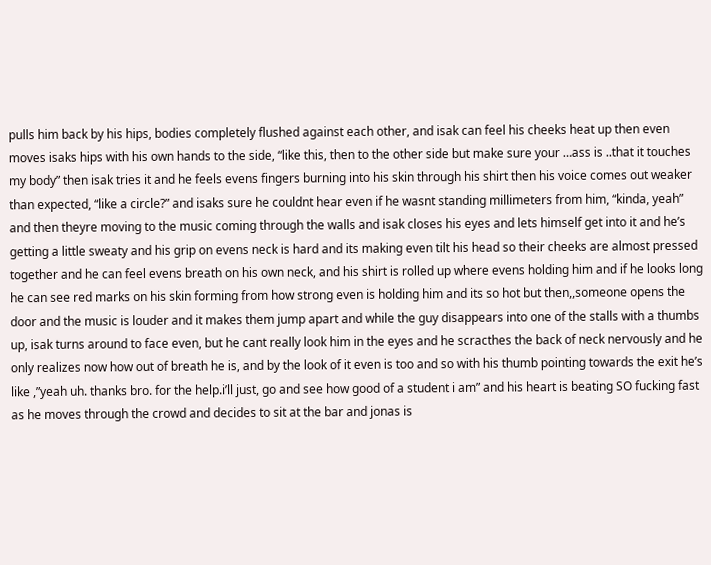pulls him back by his hips, bodies completely flushed against each other, and isak can feel his cheeks heat up then even moves isaks hips with his own hands to the side, “like this, then to the other side but make sure your …ass is ..that it touches my body” then isak tries it and he feels evens fingers burning into his skin through his shirt then his voice comes out weaker than expected, “like a circle?” and isaks sure he couldnt hear even if he wasnt standing millimeters from him, “kinda, yeah” and then theyre moving to the music coming through the walls and isak closes his eyes and lets himself get into it and he’s getting a little sweaty and his grip on evens neck is hard and its making even tilt his head so their cheeks are almost pressed together and he can feel evens breath on his own neck, and his shirt is rolled up where evens holding him and if he looks long he can see red marks on his skin forming from how strong even is holding him and its so hot but then,,someone opens the door and the music is louder and it makes them jump apart and while the guy disappears into one of the stalls with a thumbs up, isak turns around to face even, but he cant really look him in the eyes and he scracthes the back of neck nervously and he only realizes now how out of breath he is, and by the look of it even is too and so with his thumb pointing towards the exit he’s like ,”yeah uh. thanks bro. for the help.i’ll just, go and see how good of a student i am” and his heart is beating SO fucking fast as he moves through the crowd and decides to sit at the bar and jonas is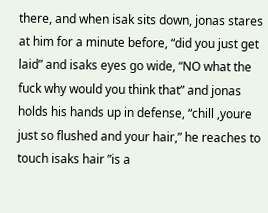there, and when isak sits down, jonas stares at him for a minute before, “did you just get laid” and isaks eyes go wide, “NO what the fuck why would you think that” and jonas holds his hands up in defense, “chill ,youre just so flushed and your hair,” he reaches to touch isaks hair ”is a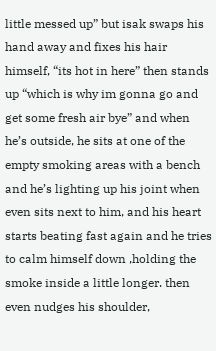little messed up” but isak swaps his hand away and fixes his hair himself, “its hot in here” then stands up “which is why im gonna go and get some fresh air bye” and when he’s outside, he sits at one of the empty smoking areas with a bench and he’s lighting up his joint when even sits next to him, and his heart starts beating fast again and he tries to calm himself down ,holding the smoke inside a little longer. then even nudges his shoulder,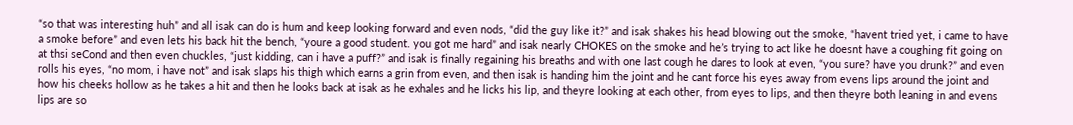“so that was interesting huh” and all isak can do is hum and keep looking forward and even nods, “did the guy like it?” and isak shakes his head blowing out the smoke, “havent tried yet, i came to have a smoke before” and even lets his back hit the bench, “youre a good student. you got me hard” and isak nearly CHOKES on the smoke and he’s trying to act like he doesnt have a coughing fit going on at thsi seCond and then even chuckles, “just kidding, can i have a puff?” and isak is finally regaining his breaths and with one last cough he dares to look at even, “you sure? have you drunk?” and even rolls his eyes, “no mom, i have not” and isak slaps his thigh which earns a grin from even, and then isak is handing him the joint and he cant force his eyes away from evens lips around the joint and how his cheeks hollow as he takes a hit and then he looks back at isak as he exhales and he licks his lip, and theyre looking at each other, from eyes to lips, and then theyre both leaning in and evens lips are so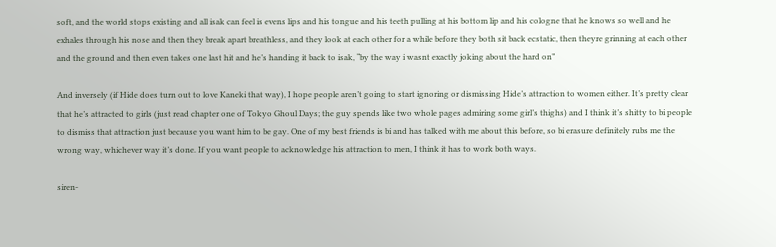soft, and the world stops existing and all isak can feel is evens lips and his tongue and his teeth pulling at his bottom lip and his cologne that he knows so well and he exhales through his nose and then they break apart breathless, and they look at each other for a while before they both sit back ecstatic, then theyre grinning at each other and the ground and then even takes one last hit and he’s handing it back to isak, “by the way i wasnt exactly joking about the hard on”

And inversely (if Hide does turn out to love Kaneki that way), I hope people aren’t going to start ignoring or dismissing Hide’s attraction to women either. It’s pretty clear that he’s attracted to girls (just read chapter one of Tokyo Ghoul Days; the guy spends like two whole pages admiring some girl’s thighs) and I think it’s shitty to bi people to dismiss that attraction just because you want him to be gay. One of my best friends is bi and has talked with me about this before, so bi erasure definitely rubs me the wrong way, whichever way it’s done. If you want people to acknowledge his attraction to men, I think it has to work both ways.

siren-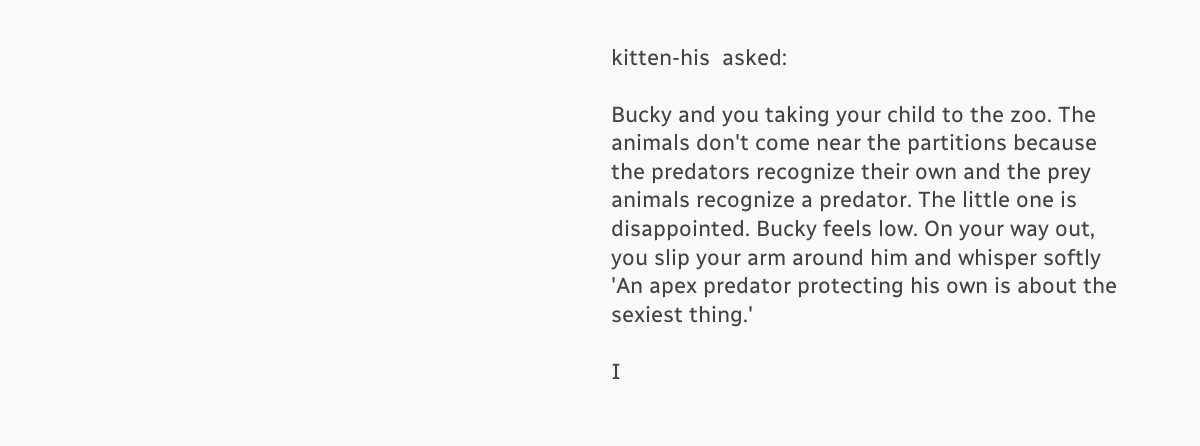kitten-his  asked:

Bucky and you taking your child to the zoo. The animals don't come near the partitions because the predators recognize their own and the prey animals recognize a predator. The little one is disappointed. Bucky feels low. On your way out, you slip your arm around him and whisper softly 'An apex predator protecting his own is about the sexiest thing.'

I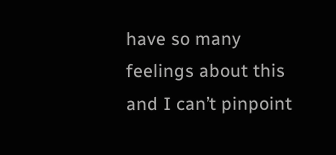have so many feelings about this and I can’t pinpoint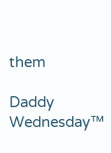them

Daddy Wednesday™